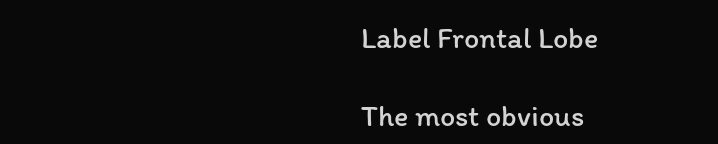Label Frontal Lobe

The most obvious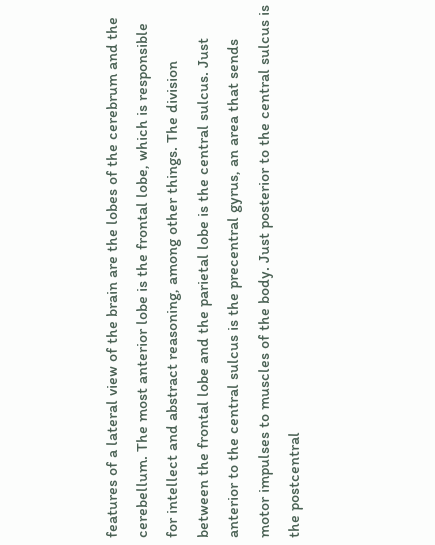features of a lateral view of the brain are the lobes of the cerebrum and the cerebellum. The most anterior lobe is the frontal lobe, which is responsible for intellect and abstract reasoning, among other things. The division between the frontal lobe and the parietal lobe is the central sulcus. Just anterior to the central sulcus is the precentral gyrus, an area that sends motor impulses to muscles of the body. Just posterior to the central sulcus is the postcentral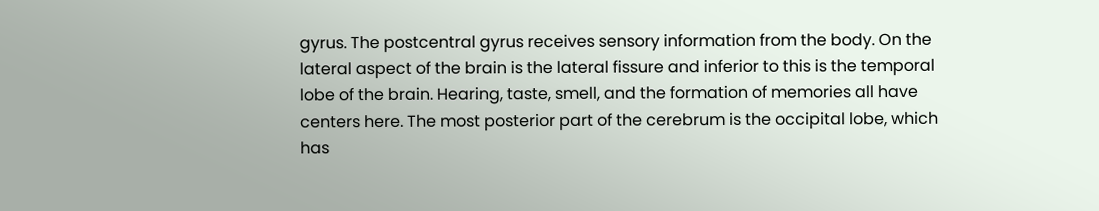gyrus. The postcentral gyrus receives sensory information from the body. On the lateral aspect of the brain is the lateral fissure and inferior to this is the temporal lobe of the brain. Hearing, taste, smell, and the formation of memories all have centers here. The most posterior part of the cerebrum is the occipital lobe, which has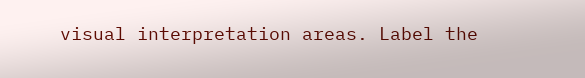visual interpretation areas. Label the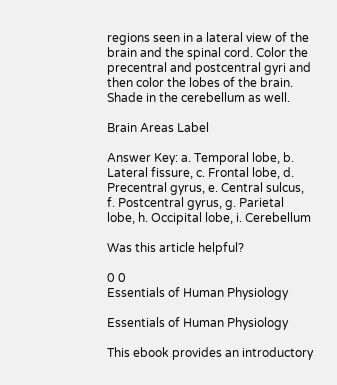regions seen in a lateral view of the brain and the spinal cord. Color the precentral and postcentral gyri and then color the lobes of the brain. Shade in the cerebellum as well.

Brain Areas Label

Answer Key: a. Temporal lobe, b. Lateral fissure, c. Frontal lobe, d. Precentral gyrus, e. Central sulcus, f. Postcentral gyrus, g. Parietal lobe, h. Occipital lobe, i. Cerebellum

Was this article helpful?

0 0
Essentials of Human Physiology

Essentials of Human Physiology

This ebook provides an introductory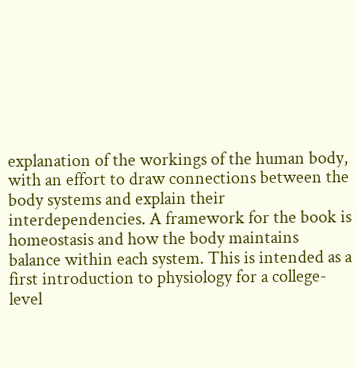explanation of the workings of the human body, with an effort to draw connections between the body systems and explain their interdependencies. A framework for the book is homeostasis and how the body maintains balance within each system. This is intended as a first introduction to physiology for a college-level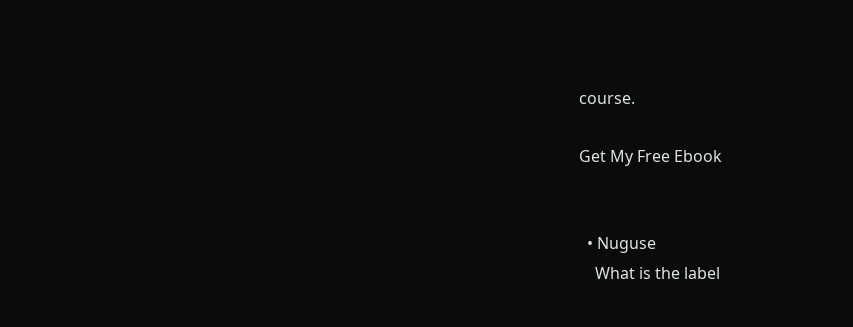course.

Get My Free Ebook


  • Nuguse
    What is the label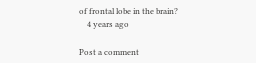of frontal lobe in the brain?
    4 years ago

Post a comment